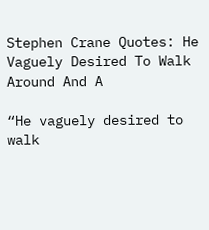Stephen Crane Quotes: He Vaguely Desired To Walk Around And A

“He vaguely desired to walk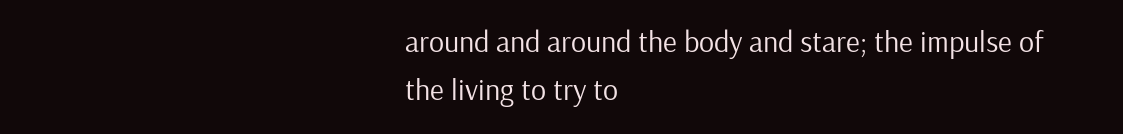around and around the body and stare; the impulse of the living to try to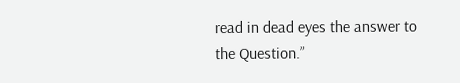read in dead eyes the answer to the Question.”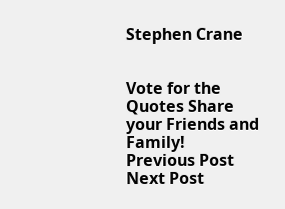Stephen Crane


Vote for the Quotes Share your Friends and Family!
Previous Post Next Post